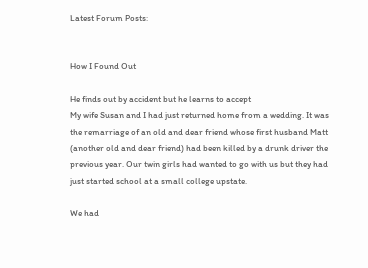Latest Forum Posts:


How I Found Out

He finds out by accident but he learns to accept
My wife Susan and I had just returned home from a wedding. It was the remarriage of an old and dear friend whose first husband Matt (another old and dear friend) had been killed by a drunk driver the previous year. Our twin girls had wanted to go with us but they had just started school at a small college upstate.

We had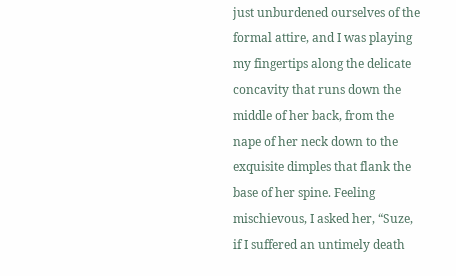just unburdened ourselves of the formal attire, and I was playing my fingertips along the delicate concavity that runs down the middle of her back, from the nape of her neck down to the exquisite dimples that flank the base of her spine. Feeling mischievous, I asked her, “Suze, if I suffered an untimely death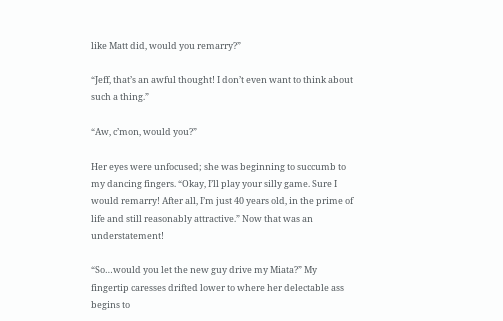like Matt did, would you remarry?”

“Jeff, that’s an awful thought! I don’t even want to think about such a thing.”

“Aw, c’mon, would you?”

Her eyes were unfocused; she was beginning to succumb to my dancing fingers. “Okay, I’ll play your silly game. Sure I would remarry! After all, I’m just 40 years old, in the prime of life and still reasonably attractive.” Now that was an understatement!

“So…would you let the new guy drive my Miata?” My fingertip caresses drifted lower to where her delectable ass begins to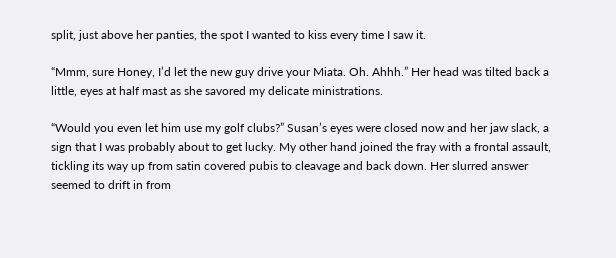split, just above her panties, the spot I wanted to kiss every time I saw it.

“Mmm, sure Honey, I’d let the new guy drive your Miata. Oh. Ahhh.” Her head was tilted back a little, eyes at half mast as she savored my delicate ministrations.

“Would you even let him use my golf clubs?” Susan’s eyes were closed now and her jaw slack, a sign that I was probably about to get lucky. My other hand joined the fray with a frontal assault, tickling its way up from satin covered pubis to cleavage and back down. Her slurred answer seemed to drift in from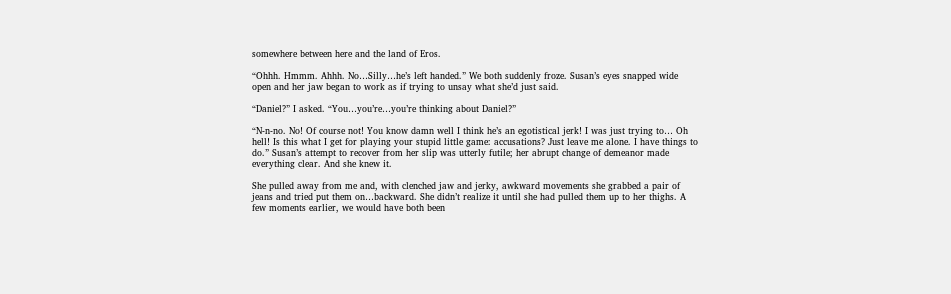somewhere between here and the land of Eros.

“Ohhh. Hmmm. Ahhh. No…Silly…he’s left handed.” We both suddenly froze. Susan’s eyes snapped wide open and her jaw began to work as if trying to unsay what she’d just said.

“Daniel?” I asked. “You…you’re…you’re thinking about Daniel?”

“N-n-no. No! Of course not! You know damn well I think he’s an egotistical jerk! I was just trying to… Oh hell! Is this what I get for playing your stupid little game: accusations? Just leave me alone. I have things to do.” Susan’s attempt to recover from her slip was utterly futile; her abrupt change of demeanor made everything clear. And she knew it.

She pulled away from me and, with clenched jaw and jerky, awkward movements she grabbed a pair of jeans and tried put them on…backward. She didn’t realize it until she had pulled them up to her thighs. A few moments earlier, we would have both been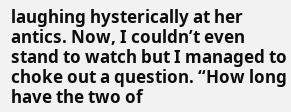laughing hysterically at her antics. Now, I couldn’t even stand to watch but I managed to choke out a question. “How long have the two of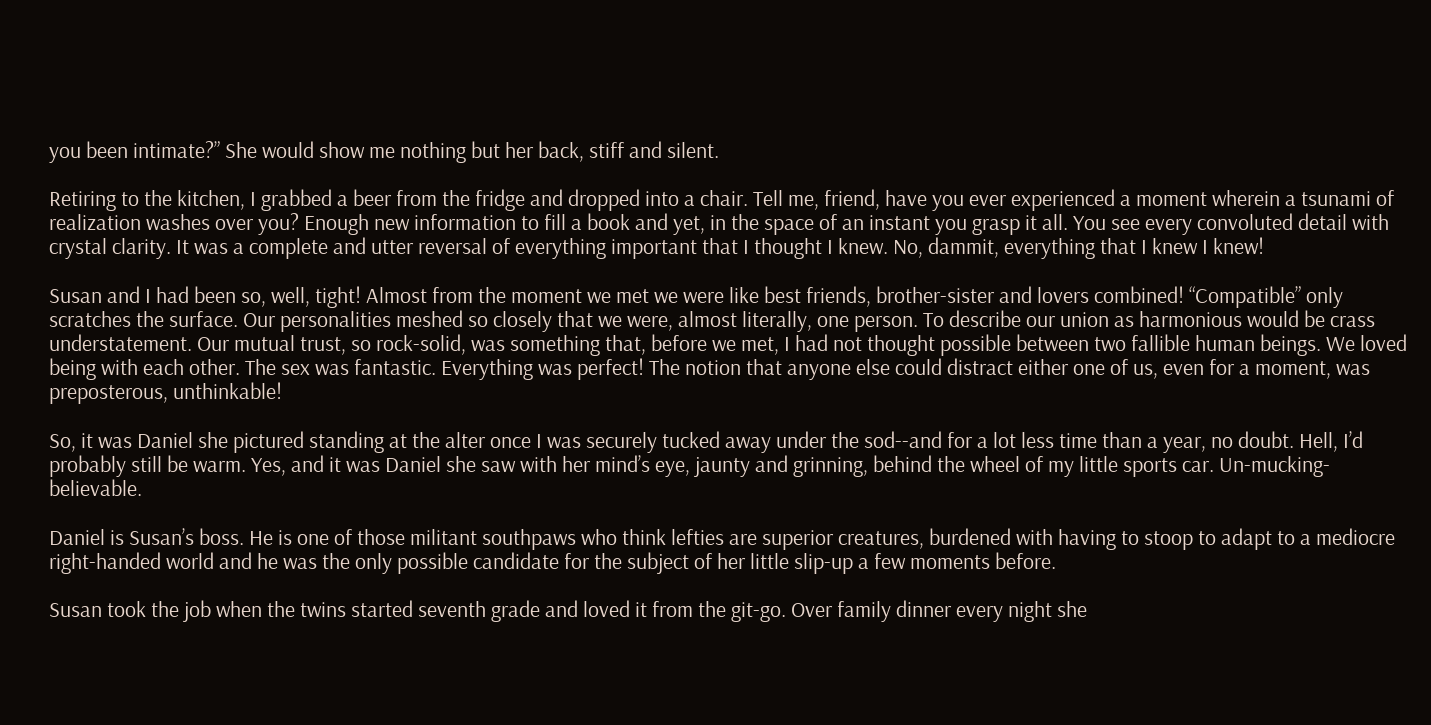you been intimate?” She would show me nothing but her back, stiff and silent.

Retiring to the kitchen, I grabbed a beer from the fridge and dropped into a chair. Tell me, friend, have you ever experienced a moment wherein a tsunami of realization washes over you? Enough new information to fill a book and yet, in the space of an instant you grasp it all. You see every convoluted detail with crystal clarity. It was a complete and utter reversal of everything important that I thought I knew. No, dammit, everything that I knew I knew!

Susan and I had been so, well, tight! Almost from the moment we met we were like best friends, brother-sister and lovers combined! “Compatible” only scratches the surface. Our personalities meshed so closely that we were, almost literally, one person. To describe our union as harmonious would be crass understatement. Our mutual trust, so rock-solid, was something that, before we met, I had not thought possible between two fallible human beings. We loved being with each other. The sex was fantastic. Everything was perfect! The notion that anyone else could distract either one of us, even for a moment, was preposterous, unthinkable!

So, it was Daniel she pictured standing at the alter once I was securely tucked away under the sod--and for a lot less time than a year, no doubt. Hell, I’d probably still be warm. Yes, and it was Daniel she saw with her mind’s eye, jaunty and grinning, behind the wheel of my little sports car. Un-mucking-believable.

Daniel is Susan’s boss. He is one of those militant southpaws who think lefties are superior creatures, burdened with having to stoop to adapt to a mediocre right-handed world and he was the only possible candidate for the subject of her little slip-up a few moments before.

Susan took the job when the twins started seventh grade and loved it from the git-go. Over family dinner every night she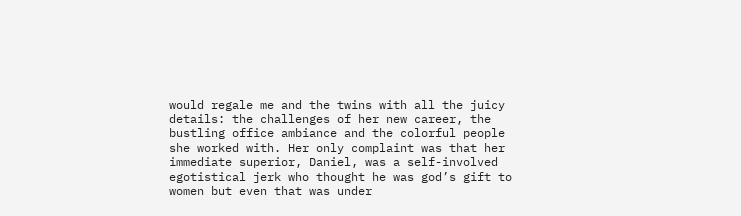would regale me and the twins with all the juicy details: the challenges of her new career, the bustling office ambiance and the colorful people she worked with. Her only complaint was that her immediate superior, Daniel, was a self-involved egotistical jerk who thought he was god’s gift to women but even that was under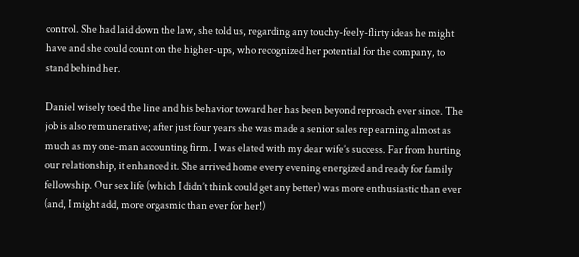control. She had laid down the law, she told us, regarding any touchy-feely-flirty ideas he might have and she could count on the higher-ups, who recognized her potential for the company, to stand behind her.

Daniel wisely toed the line and his behavior toward her has been beyond reproach ever since. The job is also remunerative; after just four years she was made a senior sales rep earning almost as much as my one-man accounting firm. I was elated with my dear wife’s success. Far from hurting our relationship, it enhanced it. She arrived home every evening energized and ready for family fellowship. Our sex life (which I didn’t think could get any better) was more enthusiastic than ever (and, I might add, more orgasmic than ever for her!)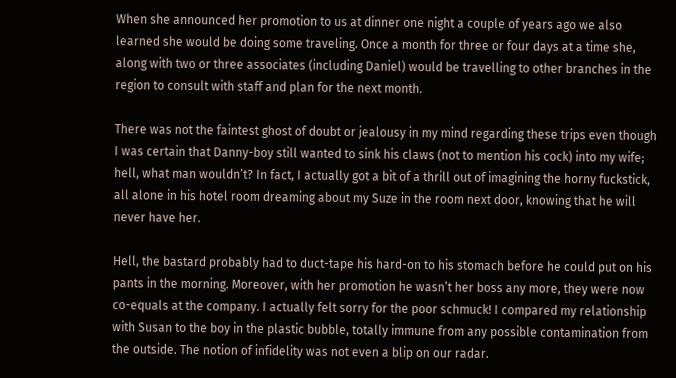When she announced her promotion to us at dinner one night a couple of years ago we also learned she would be doing some traveling. Once a month for three or four days at a time she, along with two or three associates (including Daniel) would be travelling to other branches in the region to consult with staff and plan for the next month.

There was not the faintest ghost of doubt or jealousy in my mind regarding these trips even though I was certain that Danny-boy still wanted to sink his claws (not to mention his cock) into my wife; hell, what man wouldn’t? In fact, I actually got a bit of a thrill out of imagining the horny fuckstick, all alone in his hotel room dreaming about my Suze in the room next door, knowing that he will never have her.

Hell, the bastard probably had to duct-tape his hard-on to his stomach before he could put on his pants in the morning. Moreover, with her promotion he wasn’t her boss any more, they were now co-equals at the company. I actually felt sorry for the poor schmuck! I compared my relationship with Susan to the boy in the plastic bubble, totally immune from any possible contamination from the outside. The notion of infidelity was not even a blip on our radar.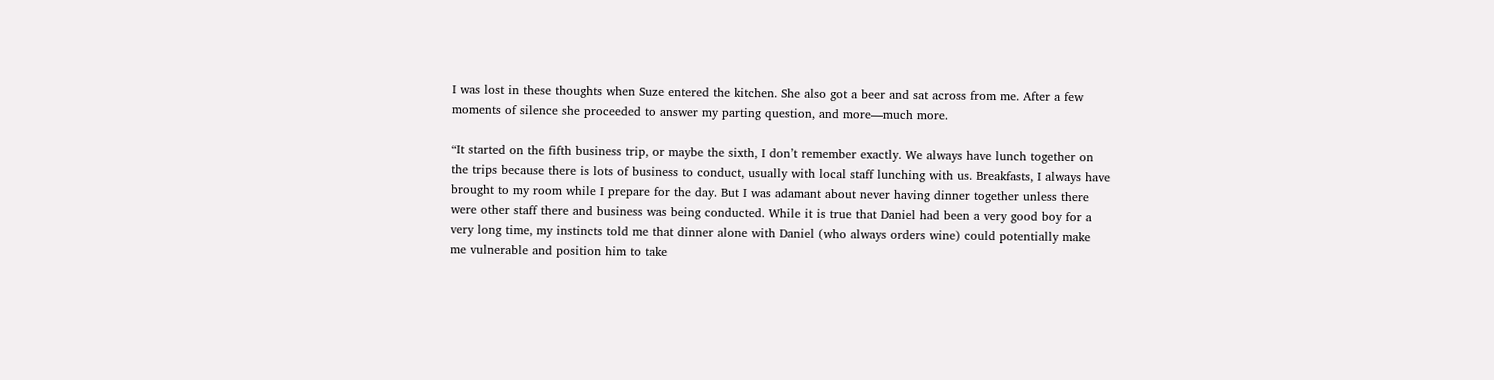I was lost in these thoughts when Suze entered the kitchen. She also got a beer and sat across from me. After a few moments of silence she proceeded to answer my parting question, and more—much more.

“It started on the fifth business trip, or maybe the sixth, I don’t remember exactly. We always have lunch together on the trips because there is lots of business to conduct, usually with local staff lunching with us. Breakfasts, I always have brought to my room while I prepare for the day. But I was adamant about never having dinner together unless there were other staff there and business was being conducted. While it is true that Daniel had been a very good boy for a very long time, my instincts told me that dinner alone with Daniel (who always orders wine) could potentially make me vulnerable and position him to take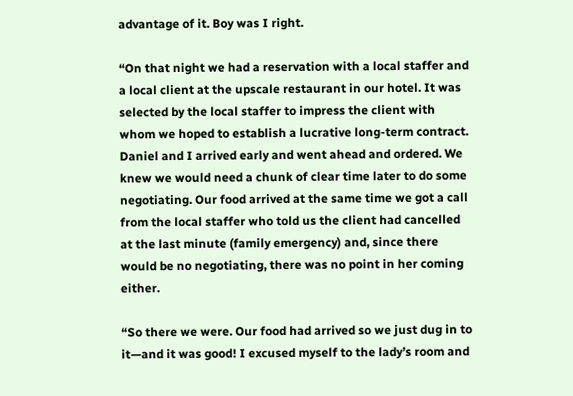advantage of it. Boy was I right.

“On that night we had a reservation with a local staffer and a local client at the upscale restaurant in our hotel. It was selected by the local staffer to impress the client with whom we hoped to establish a lucrative long-term contract. Daniel and I arrived early and went ahead and ordered. We knew we would need a chunk of clear time later to do some negotiating. Our food arrived at the same time we got a call from the local staffer who told us the client had cancelled at the last minute (family emergency) and, since there would be no negotiating, there was no point in her coming either.

“So there we were. Our food had arrived so we just dug in to it—and it was good! I excused myself to the lady’s room and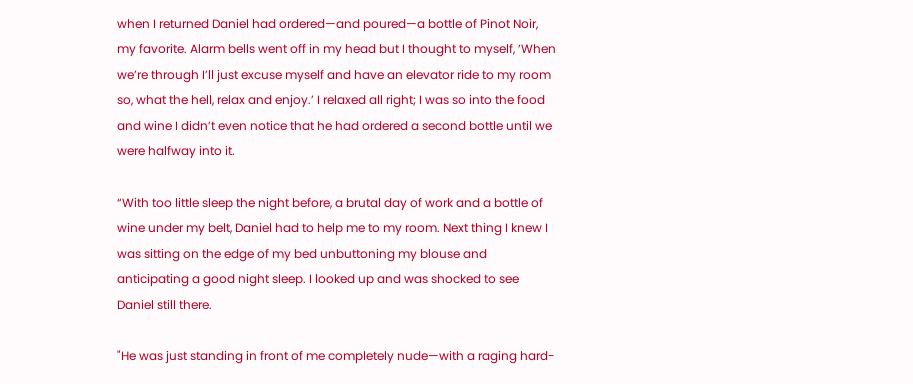when I returned Daniel had ordered—and poured—a bottle of Pinot Noir, my favorite. Alarm bells went off in my head but I thought to myself, ‘When we’re through I’ll just excuse myself and have an elevator ride to my room so, what the hell, relax and enjoy.’ I relaxed all right; I was so into the food and wine I didn’t even notice that he had ordered a second bottle until we were halfway into it.

“With too little sleep the night before, a brutal day of work and a bottle of wine under my belt, Daniel had to help me to my room. Next thing I knew I was sitting on the edge of my bed unbuttoning my blouse and anticipating a good night sleep. I looked up and was shocked to see Daniel still there.

"He was just standing in front of me completely nude—with a raging hard-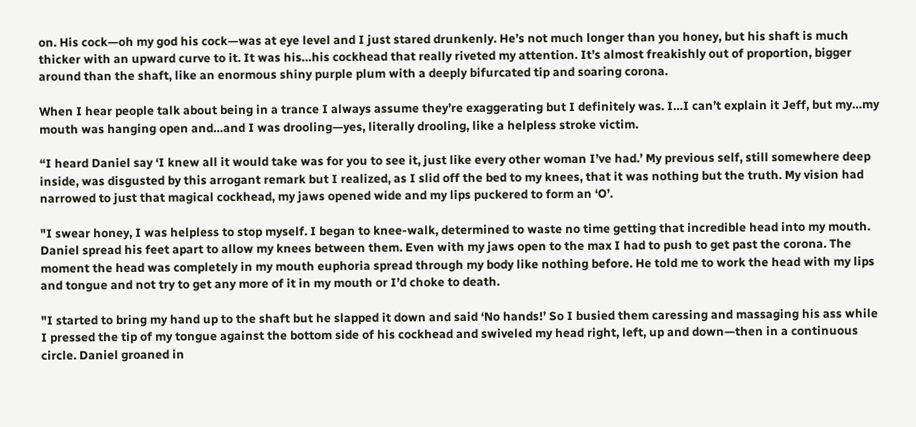on. His cock—oh my god his cock—was at eye level and I just stared drunkenly. He’s not much longer than you honey, but his shaft is much thicker with an upward curve to it. It was his…his cockhead that really riveted my attention. It’s almost freakishly out of proportion, bigger around than the shaft, like an enormous shiny purple plum with a deeply bifurcated tip and soaring corona.

When I hear people talk about being in a trance I always assume they’re exaggerating but I definitely was. I…I can’t explain it Jeff, but my…my mouth was hanging open and…and I was drooling—yes, literally drooling, like a helpless stroke victim.

“I heard Daniel say ‘I knew all it would take was for you to see it, just like every other woman I’ve had.’ My previous self, still somewhere deep inside, was disgusted by this arrogant remark but I realized, as I slid off the bed to my knees, that it was nothing but the truth. My vision had narrowed to just that magical cockhead, my jaws opened wide and my lips puckered to form an ‘O’.

"I swear honey, I was helpless to stop myself. I began to knee-walk, determined to waste no time getting that incredible head into my mouth. Daniel spread his feet apart to allow my knees between them. Even with my jaws open to the max I had to push to get past the corona. The moment the head was completely in my mouth euphoria spread through my body like nothing before. He told me to work the head with my lips and tongue and not try to get any more of it in my mouth or I’d choke to death.

"I started to bring my hand up to the shaft but he slapped it down and said ‘No hands!’ So I busied them caressing and massaging his ass while I pressed the tip of my tongue against the bottom side of his cockhead and swiveled my head right, left, up and down—then in a continuous circle. Daniel groaned in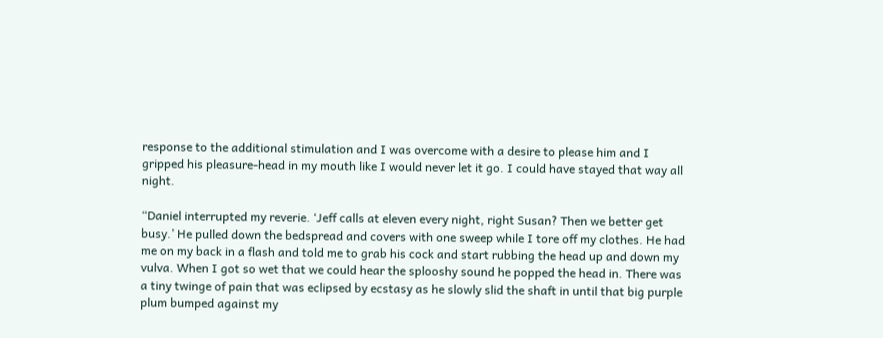response to the additional stimulation and I was overcome with a desire to please him and I gripped his pleasure-head in my mouth like I would never let it go. I could have stayed that way all night.

“Daniel interrupted my reverie. ‘Jeff calls at eleven every night, right Susan? Then we better get busy.’ He pulled down the bedspread and covers with one sweep while I tore off my clothes. He had me on my back in a flash and told me to grab his cock and start rubbing the head up and down my vulva. When I got so wet that we could hear the splooshy sound he popped the head in. There was a tiny twinge of pain that was eclipsed by ecstasy as he slowly slid the shaft in until that big purple plum bumped against my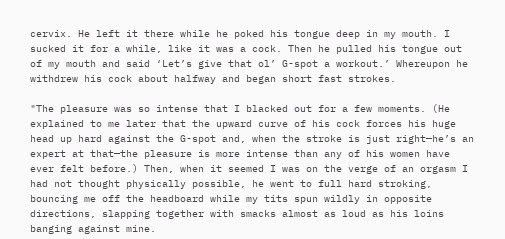cervix. He left it there while he poked his tongue deep in my mouth. I sucked it for a while, like it was a cock. Then he pulled his tongue out of my mouth and said ‘Let’s give that ol’ G-spot a workout.’ Whereupon he withdrew his cock about halfway and began short fast strokes.

"The pleasure was so intense that I blacked out for a few moments. (He explained to me later that the upward curve of his cock forces his huge head up hard against the G-spot and, when the stroke is just right—he’s an expert at that—the pleasure is more intense than any of his women have ever felt before.) Then, when it seemed I was on the verge of an orgasm I had not thought physically possible, he went to full hard stroking, bouncing me off the headboard while my tits spun wildly in opposite directions, slapping together with smacks almost as loud as his loins banging against mine.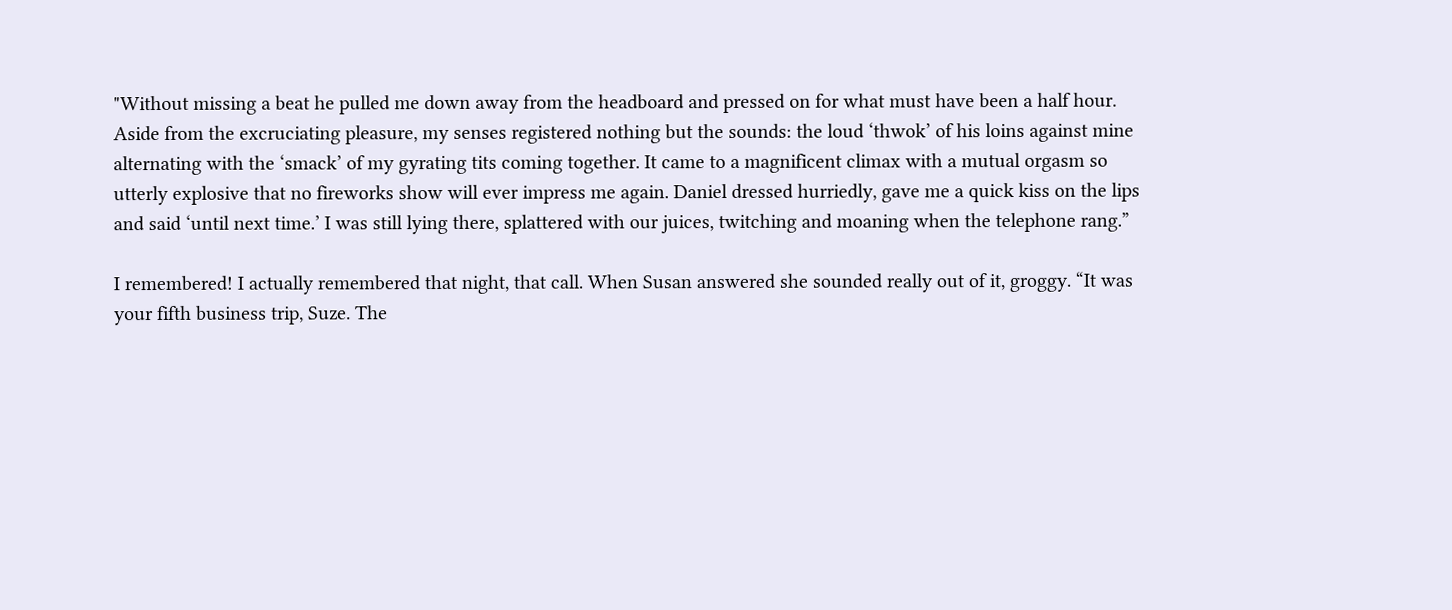"Without missing a beat he pulled me down away from the headboard and pressed on for what must have been a half hour. Aside from the excruciating pleasure, my senses registered nothing but the sounds: the loud ‘thwok’ of his loins against mine alternating with the ‘smack’ of my gyrating tits coming together. It came to a magnificent climax with a mutual orgasm so utterly explosive that no fireworks show will ever impress me again. Daniel dressed hurriedly, gave me a quick kiss on the lips and said ‘until next time.’ I was still lying there, splattered with our juices, twitching and moaning when the telephone rang.”

I remembered! I actually remembered that night, that call. When Susan answered she sounded really out of it, groggy. “It was your fifth business trip, Suze. The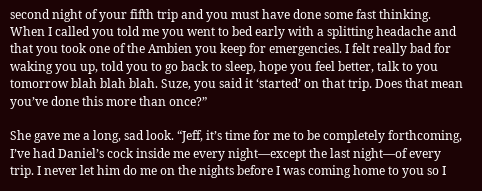second night of your fifth trip and you must have done some fast thinking. When I called you told me you went to bed early with a splitting headache and that you took one of the Ambien you keep for emergencies. I felt really bad for waking you up, told you to go back to sleep, hope you feel better, talk to you tomorrow blah blah blah. Suze, you said it ‘started’ on that trip. Does that mean you’ve done this more than once?”

She gave me a long, sad look. “Jeff, it’s time for me to be completely forthcoming, I’ve had Daniel’s cock inside me every night—except the last night—of every trip. I never let him do me on the nights before I was coming home to you so I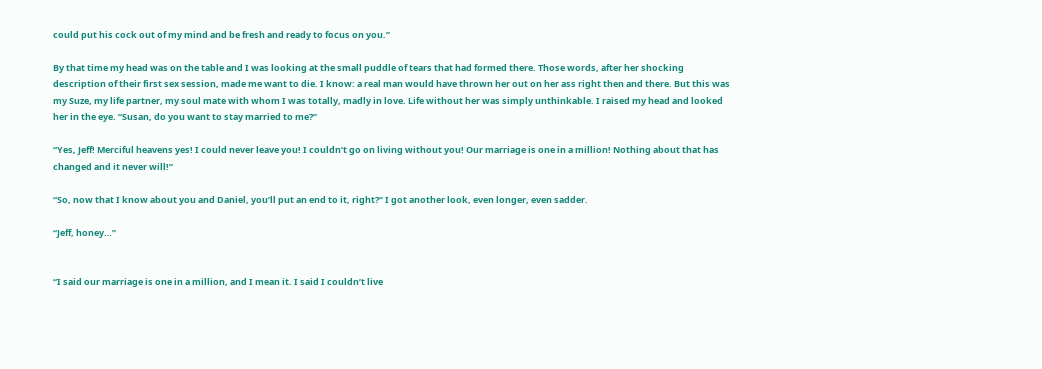could put his cock out of my mind and be fresh and ready to focus on you.”

By that time my head was on the table and I was looking at the small puddle of tears that had formed there. Those words, after her shocking description of their first sex session, made me want to die. I know: a real man would have thrown her out on her ass right then and there. But this was my Suze, my life partner, my soul mate with whom I was totally, madly in love. Life without her was simply unthinkable. I raised my head and looked her in the eye. “Susan, do you want to stay married to me?”

“Yes, Jeff! Merciful heavens yes! I could never leave you! I couldn’t go on living without you! Our marriage is one in a million! Nothing about that has changed and it never will!”

“So, now that I know about you and Daniel, you’ll put an end to it, right?” I got another look, even longer, even sadder.

“Jeff, honey…”


“I said our marriage is one in a million, and I mean it. I said I couldn’t live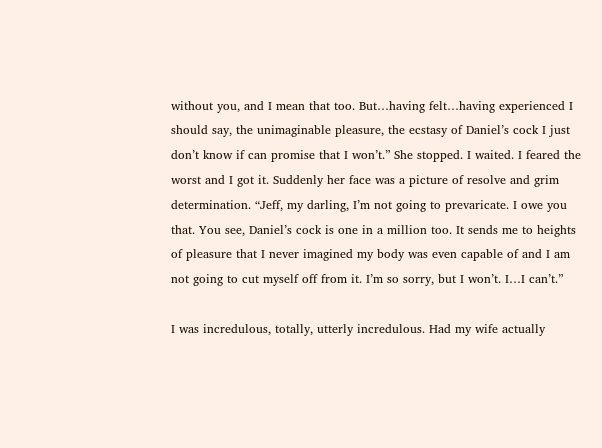without you, and I mean that too. But…having felt…having experienced I should say, the unimaginable pleasure, the ecstasy of Daniel’s cock I just don’t know if can promise that I won’t.” She stopped. I waited. I feared the worst and I got it. Suddenly her face was a picture of resolve and grim determination. “Jeff, my darling, I’m not going to prevaricate. I owe you that. You see, Daniel’s cock is one in a million too. It sends me to heights of pleasure that I never imagined my body was even capable of and I am not going to cut myself off from it. I’m so sorry, but I won’t. I…I can’t.”

I was incredulous, totally, utterly incredulous. Had my wife actually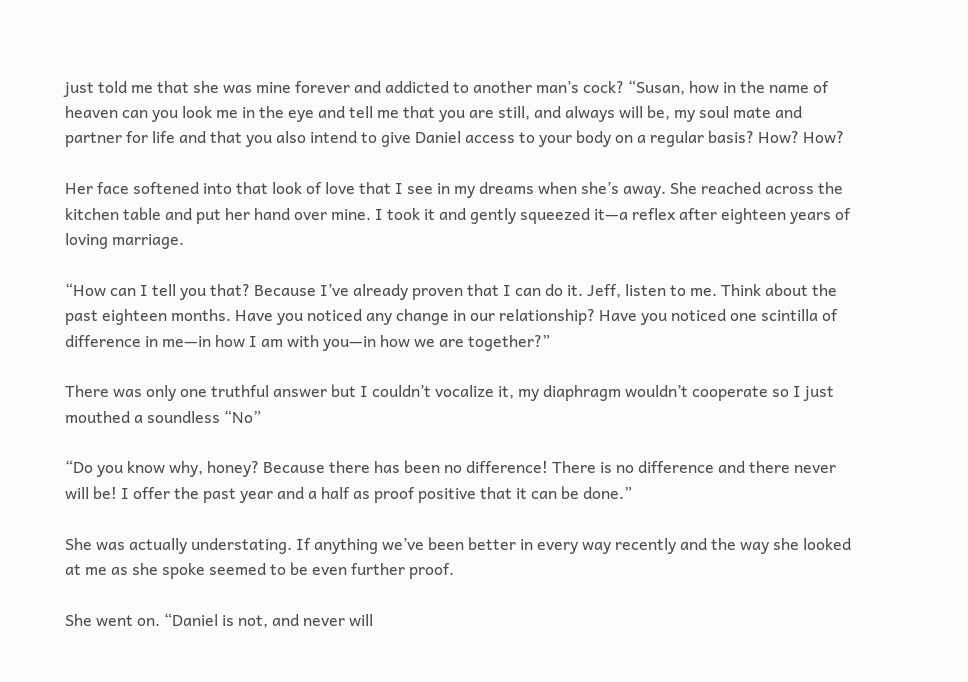just told me that she was mine forever and addicted to another man’s cock? “Susan, how in the name of heaven can you look me in the eye and tell me that you are still, and always will be, my soul mate and partner for life and that you also intend to give Daniel access to your body on a regular basis? How? How?

Her face softened into that look of love that I see in my dreams when she’s away. She reached across the kitchen table and put her hand over mine. I took it and gently squeezed it—a reflex after eighteen years of loving marriage.

“How can I tell you that? Because I’ve already proven that I can do it. Jeff, listen to me. Think about the past eighteen months. Have you noticed any change in our relationship? Have you noticed one scintilla of difference in me—in how I am with you—in how we are together?”

There was only one truthful answer but I couldn’t vocalize it, my diaphragm wouldn’t cooperate so I just mouthed a soundless “No”

“Do you know why, honey? Because there has been no difference! There is no difference and there never will be! I offer the past year and a half as proof positive that it can be done.”

She was actually understating. If anything we’ve been better in every way recently and the way she looked at me as she spoke seemed to be even further proof.

She went on. “Daniel is not, and never will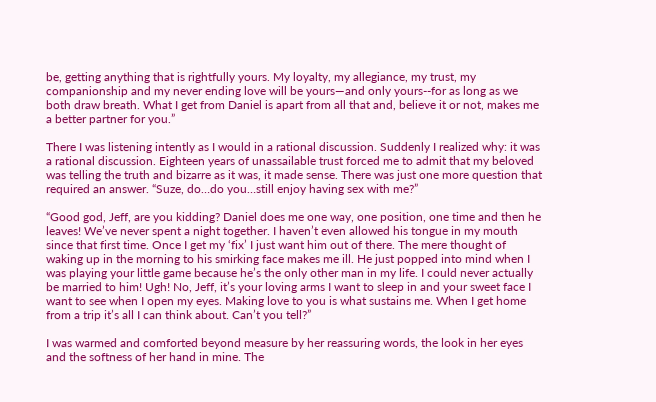be, getting anything that is rightfully yours. My loyalty, my allegiance, my trust, my companionship and my never ending love will be yours—and only yours--for as long as we both draw breath. What I get from Daniel is apart from all that and, believe it or not, makes me a better partner for you.”

There I was listening intently as I would in a rational discussion. Suddenly I realized why: it was a rational discussion. Eighteen years of unassailable trust forced me to admit that my beloved was telling the truth and bizarre as it was, it made sense. There was just one more question that required an answer. “Suze, do…do you…still enjoy having sex with me?”

“Good god, Jeff, are you kidding? Daniel does me one way, one position, one time and then he leaves! We’ve never spent a night together. I haven’t even allowed his tongue in my mouth since that first time. Once I get my ‘fix’ I just want him out of there. The mere thought of waking up in the morning to his smirking face makes me ill. He just popped into mind when I was playing your little game because he’s the only other man in my life. I could never actually be married to him! Ugh! No, Jeff, it’s your loving arms I want to sleep in and your sweet face I want to see when I open my eyes. Making love to you is what sustains me. When I get home from a trip it’s all I can think about. Can’t you tell?”

I was warmed and comforted beyond measure by her reassuring words, the look in her eyes and the softness of her hand in mine. The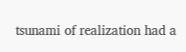tsunami of realization had a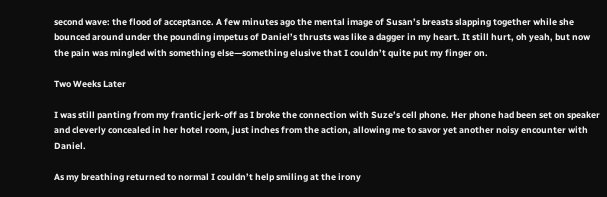second wave: the flood of acceptance. A few minutes ago the mental image of Susan’s breasts slapping together while she bounced around under the pounding impetus of Daniel’s thrusts was like a dagger in my heart. It still hurt, oh yeah, but now the pain was mingled with something else—something elusive that I couldn’t quite put my finger on.

Two Weeks Later

I was still panting from my frantic jerk-off as I broke the connection with Suze’s cell phone. Her phone had been set on speaker and cleverly concealed in her hotel room, just inches from the action, allowing me to savor yet another noisy encounter with Daniel.

As my breathing returned to normal I couldn’t help smiling at the irony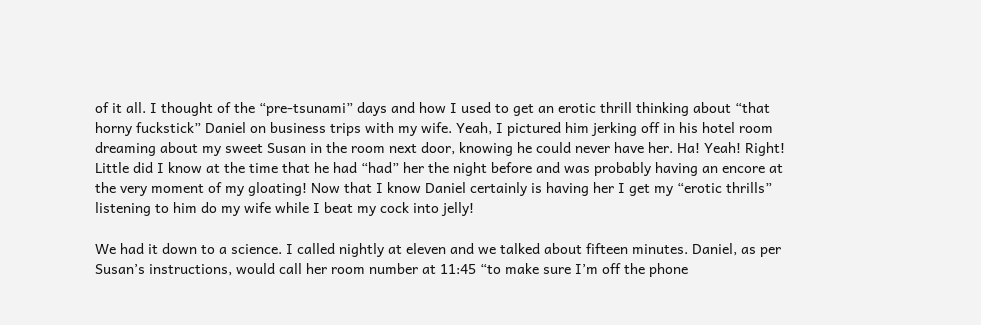of it all. I thought of the “pre-tsunami” days and how I used to get an erotic thrill thinking about “that horny fuckstick” Daniel on business trips with my wife. Yeah, I pictured him jerking off in his hotel room dreaming about my sweet Susan in the room next door, knowing he could never have her. Ha! Yeah! Right! Little did I know at the time that he had “had” her the night before and was probably having an encore at the very moment of my gloating! Now that I know Daniel certainly is having her I get my “erotic thrills” listening to him do my wife while I beat my cock into jelly!

We had it down to a science. I called nightly at eleven and we talked about fifteen minutes. Daniel, as per Susan’s instructions, would call her room number at 11:45 “to make sure I’m off the phone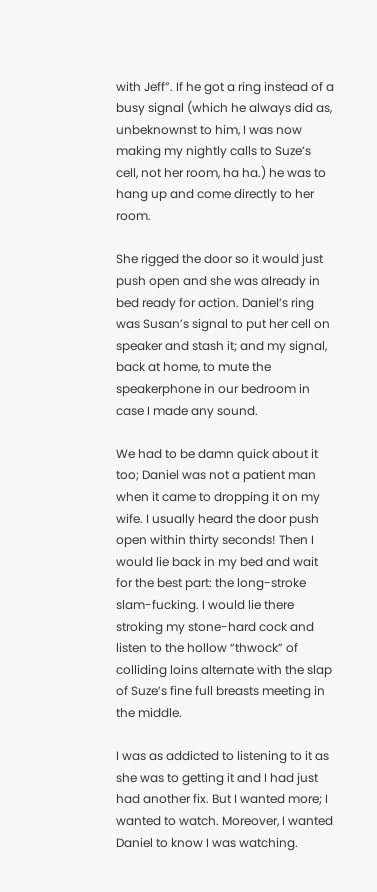with Jeff”. If he got a ring instead of a busy signal (which he always did as, unbeknownst to him, I was now making my nightly calls to Suze’s cell, not her room, ha ha.) he was to hang up and come directly to her room.

She rigged the door so it would just push open and she was already in bed ready for action. Daniel’s ring was Susan’s signal to put her cell on speaker and stash it; and my signal, back at home, to mute the speakerphone in our bedroom in case I made any sound.

We had to be damn quick about it too; Daniel was not a patient man when it came to dropping it on my wife. I usually heard the door push open within thirty seconds! Then I would lie back in my bed and wait for the best part: the long-stroke slam-fucking. I would lie there stroking my stone-hard cock and listen to the hollow “thwock” of colliding loins alternate with the slap of Suze’s fine full breasts meeting in the middle.

I was as addicted to listening to it as she was to getting it and I had just had another fix. But I wanted more; I wanted to watch. Moreover, I wanted Daniel to know I was watching.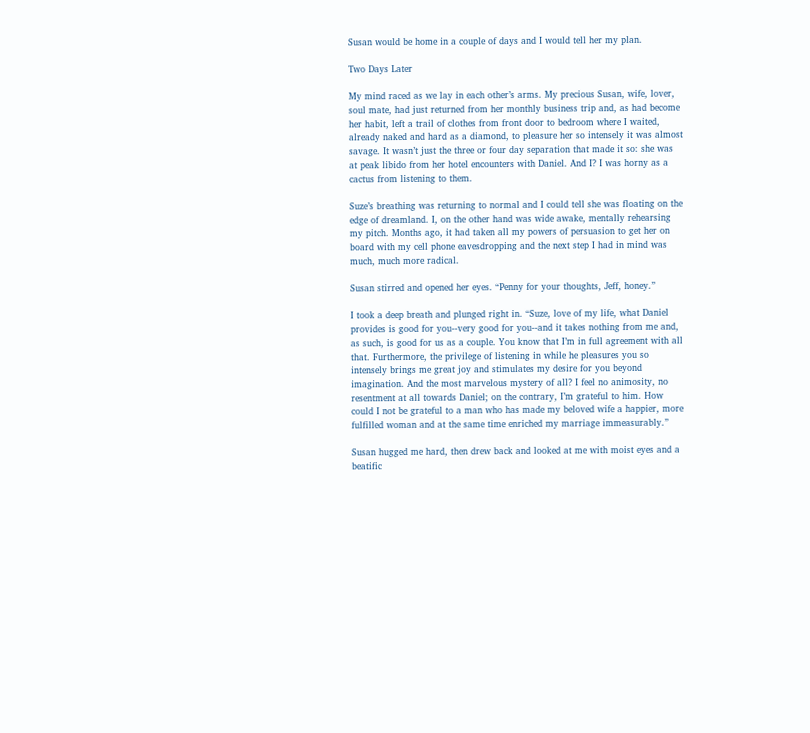Susan would be home in a couple of days and I would tell her my plan.

Two Days Later

My mind raced as we lay in each other’s arms. My precious Susan, wife, lover, soul mate, had just returned from her monthly business trip and, as had become her habit, left a trail of clothes from front door to bedroom where I waited, already naked and hard as a diamond, to pleasure her so intensely it was almost savage. It wasn’t just the three or four day separation that made it so: she was at peak libido from her hotel encounters with Daniel. And I? I was horny as a cactus from listening to them.

Suze’s breathing was returning to normal and I could tell she was floating on the edge of dreamland. I, on the other hand was wide awake, mentally rehearsing my pitch. Months ago, it had taken all my powers of persuasion to get her on board with my cell phone eavesdropping and the next step I had in mind was much, much more radical.

Susan stirred and opened her eyes. “Penny for your thoughts, Jeff, honey.”

I took a deep breath and plunged right in. “Suze, love of my life, what Daniel provides is good for you--very good for you--and it takes nothing from me and, as such, is good for us as a couple. You know that I’m in full agreement with all that. Furthermore, the privilege of listening in while he pleasures you so intensely brings me great joy and stimulates my desire for you beyond imagination. And the most marvelous mystery of all? I feel no animosity, no resentment at all towards Daniel; on the contrary, I’m grateful to him. How could I not be grateful to a man who has made my beloved wife a happier, more fulfilled woman and at the same time enriched my marriage immeasurably.”

Susan hugged me hard, then drew back and looked at me with moist eyes and a beatific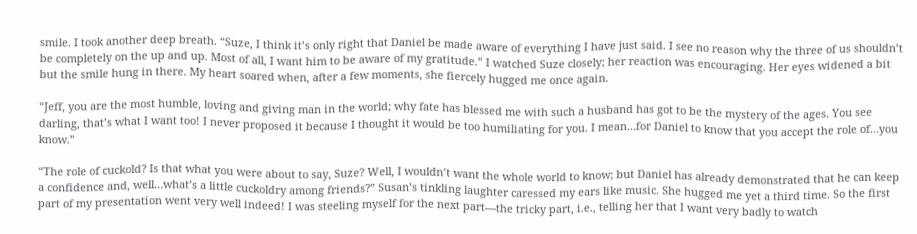smile. I took another deep breath. “Suze, I think it’s only right that Daniel be made aware of everything I have just said. I see no reason why the three of us shouldn’t be completely on the up and up. Most of all, I want him to be aware of my gratitude.” I watched Suze closely; her reaction was encouraging. Her eyes widened a bit but the smile hung in there. My heart soared when, after a few moments, she fiercely hugged me once again.

“Jeff, you are the most humble, loving and giving man in the world; why fate has blessed me with such a husband has got to be the mystery of the ages. You see darling, that’s what I want too! I never proposed it because I thought it would be too humiliating for you. I mean…for Daniel to know that you accept the role of…you know.”

“The role of cuckold? Is that what you were about to say, Suze? Well, I wouldn’t want the whole world to know; but Daniel has already demonstrated that he can keep a confidence and, well…what’s a little cuckoldry among friends?” Susan’s tinkling laughter caressed my ears like music. She hugged me yet a third time. So the first part of my presentation went very well indeed! I was steeling myself for the next part—the tricky part, i.e., telling her that I want very badly to watch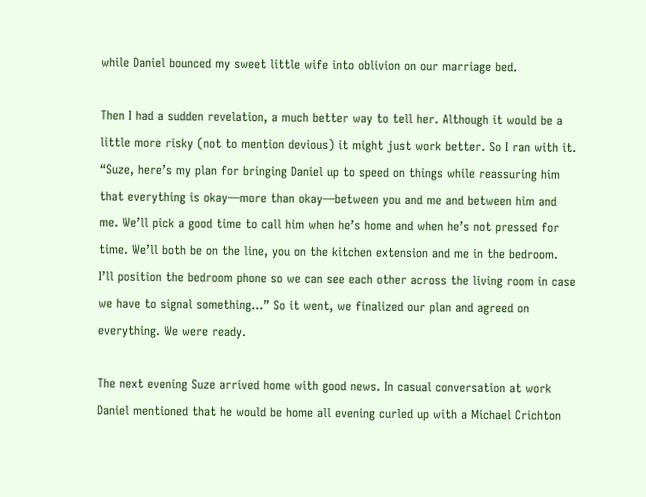while Daniel bounced my sweet little wife into oblivion on our marriage bed.

Then I had a sudden revelation, a much better way to tell her. Although it would be a little more risky (not to mention devious) it might just work better. So I ran with it. “Suze, here’s my plan for bringing Daniel up to speed on things while reassuring him that everything is okay—more than okay—between you and me and between him and me. We’ll pick a good time to call him when he’s home and when he’s not pressed for time. We’ll both be on the line, you on the kitchen extension and me in the bedroom. I’ll position the bedroom phone so we can see each other across the living room in case we have to signal something…” So it went, we finalized our plan and agreed on everything. We were ready.

The next evening Suze arrived home with good news. In casual conversation at work Daniel mentioned that he would be home all evening curled up with a Michael Crichton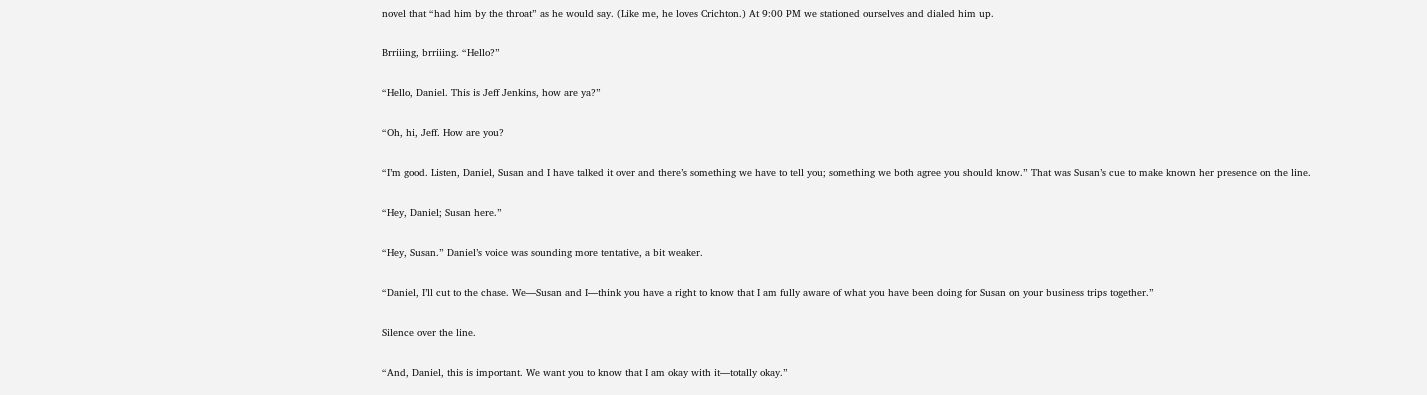novel that “had him by the throat” as he would say. (Like me, he loves Crichton.) At 9:00 PM we stationed ourselves and dialed him up.

Brriiing, brriiing. “Hello?”

“Hello, Daniel. This is Jeff Jenkins, how are ya?”

“Oh, hi, Jeff. How are you?

“I’m good. Listen, Daniel, Susan and I have talked it over and there’s something we have to tell you; something we both agree you should know.” That was Susan’s cue to make known her presence on the line.

“Hey, Daniel; Susan here.”

“Hey, Susan.” Daniel’s voice was sounding more tentative, a bit weaker.

“Daniel, I’ll cut to the chase. We—Susan and I—think you have a right to know that I am fully aware of what you have been doing for Susan on your business trips together.”

Silence over the line.

“And, Daniel, this is important. We want you to know that I am okay with it—totally okay.”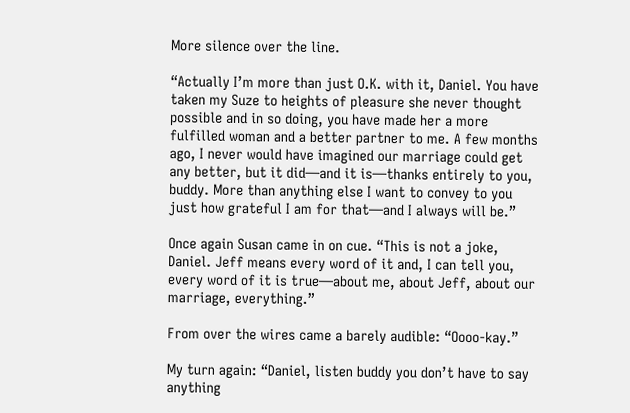More silence over the line.

“Actually I’m more than just O.K. with it, Daniel. You have taken my Suze to heights of pleasure she never thought possible and in so doing, you have made her a more fulfilled woman and a better partner to me. A few months ago, I never would have imagined our marriage could get any better, but it did—and it is—thanks entirely to you, buddy. More than anything else I want to convey to you just how grateful I am for that—and I always will be.”

Once again Susan came in on cue. “This is not a joke, Daniel. Jeff means every word of it and, I can tell you, every word of it is true—about me, about Jeff, about our marriage, everything.”

From over the wires came a barely audible: “Oooo-kay.”

My turn again: “Daniel, listen buddy you don’t have to say anything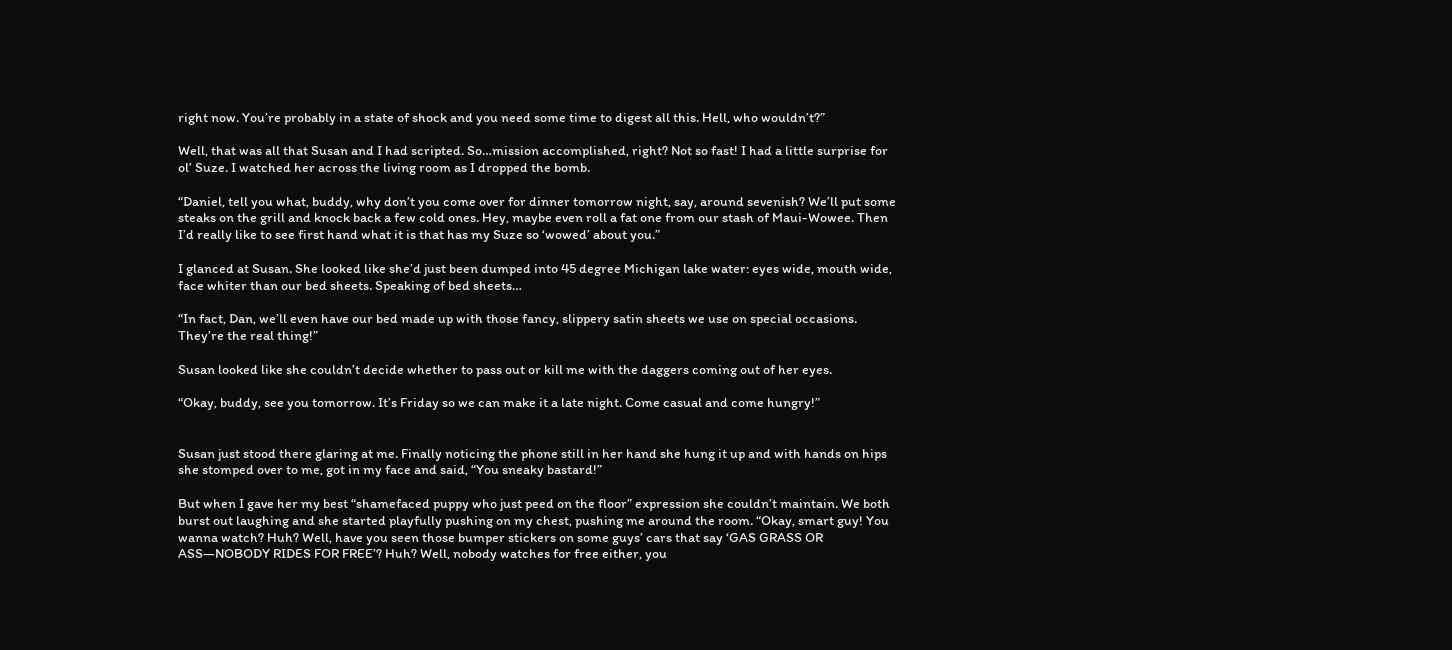right now. You’re probably in a state of shock and you need some time to digest all this. Hell, who wouldn’t?”

Well, that was all that Susan and I had scripted. So…mission accomplished, right? Not so fast! I had a little surprise for ol’ Suze. I watched her across the living room as I dropped the bomb.

“Daniel, tell you what, buddy, why don’t you come over for dinner tomorrow night, say, around sevenish? We’ll put some steaks on the grill and knock back a few cold ones. Hey, maybe even roll a fat one from our stash of Maui-Wowee. Then I’d really like to see first hand what it is that has my Suze so ‘wowed’ about you.”

I glanced at Susan. She looked like she’d just been dumped into 45 degree Michigan lake water: eyes wide, mouth wide, face whiter than our bed sheets. Speaking of bed sheets…

“In fact, Dan, we’ll even have our bed made up with those fancy, slippery satin sheets we use on special occasions. They’re the real thing!”

Susan looked like she couldn’t decide whether to pass out or kill me with the daggers coming out of her eyes.

“Okay, buddy, see you tomorrow. It’s Friday so we can make it a late night. Come casual and come hungry!”


Susan just stood there glaring at me. Finally noticing the phone still in her hand she hung it up and with hands on hips she stomped over to me, got in my face and said, “You sneaky bastard!”

But when I gave her my best “shamefaced puppy who just peed on the floor” expression she couldn’t maintain. We both burst out laughing and she started playfully pushing on my chest, pushing me around the room. “Okay, smart guy! You wanna watch? Huh? Well, have you seen those bumper stickers on some guys’ cars that say ‘GAS GRASS OR ASS—NOBODY RIDES FOR FREE’? Huh? Well, nobody watches for free either, you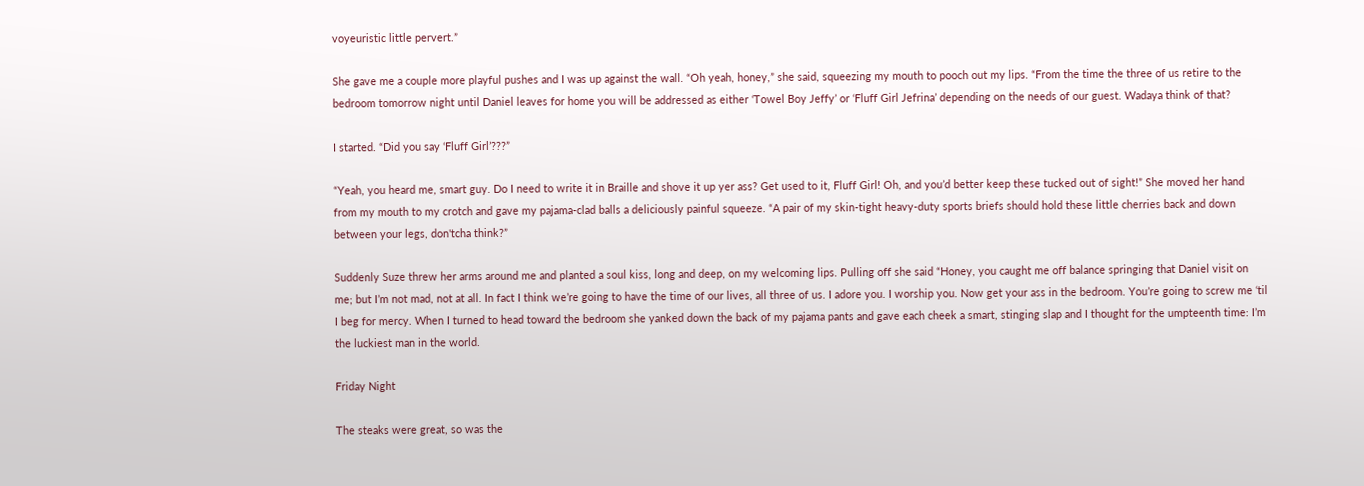voyeuristic little pervert.”

She gave me a couple more playful pushes and I was up against the wall. “Oh yeah, honey,” she said, squeezing my mouth to pooch out my lips. “From the time the three of us retire to the bedroom tomorrow night until Daniel leaves for home you will be addressed as either ‘Towel Boy Jeffy’ or ‘Fluff Girl Jefrina’ depending on the needs of our guest. Wadaya think of that?

I started. “Did you say ‘Fluff Girl’???”

“Yeah, you heard me, smart guy. Do I need to write it in Braille and shove it up yer ass? Get used to it, Fluff Girl! Oh, and you’d better keep these tucked out of sight!” She moved her hand from my mouth to my crotch and gave my pajama-clad balls a deliciously painful squeeze. “A pair of my skin-tight heavy-duty sports briefs should hold these little cherries back and down between your legs, don'tcha think?”

Suddenly Suze threw her arms around me and planted a soul kiss, long and deep, on my welcoming lips. Pulling off she said “Honey, you caught me off balance springing that Daniel visit on me; but I’m not mad, not at all. In fact I think we’re going to have the time of our lives, all three of us. I adore you. I worship you. Now get your ass in the bedroom. You’re going to screw me ‘til I beg for mercy. When I turned to head toward the bedroom she yanked down the back of my pajama pants and gave each cheek a smart, stinging slap and I thought for the umpteenth time: I’m the luckiest man in the world.

Friday Night

The steaks were great, so was the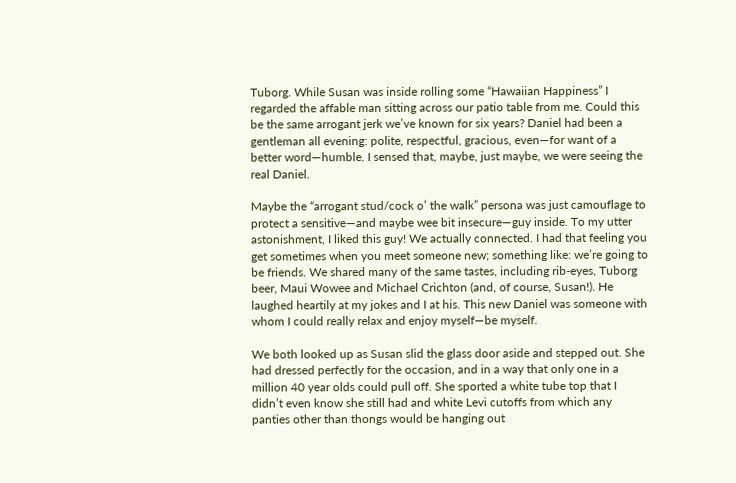Tuborg. While Susan was inside rolling some “Hawaiian Happiness” I regarded the affable man sitting across our patio table from me. Could this be the same arrogant jerk we’ve known for six years? Daniel had been a gentleman all evening: polite, respectful, gracious, even—for want of a better word—humble. I sensed that, maybe, just maybe, we were seeing the real Daniel.

Maybe the “arrogant stud/cock o’ the walk” persona was just camouflage to protect a sensitive—and maybe wee bit insecure—guy inside. To my utter astonishment, I liked this guy! We actually connected. I had that feeling you get sometimes when you meet someone new; something like: we’re going to be friends. We shared many of the same tastes, including rib-eyes, Tuborg beer, Maui Wowee and Michael Crichton (and, of course, Susan!). He laughed heartily at my jokes and I at his. This new Daniel was someone with whom I could really relax and enjoy myself—be myself.

We both looked up as Susan slid the glass door aside and stepped out. She had dressed perfectly for the occasion, and in a way that only one in a million 40 year olds could pull off. She sported a white tube top that I didn’t even know she still had and white Levi cutoffs from which any panties other than thongs would be hanging out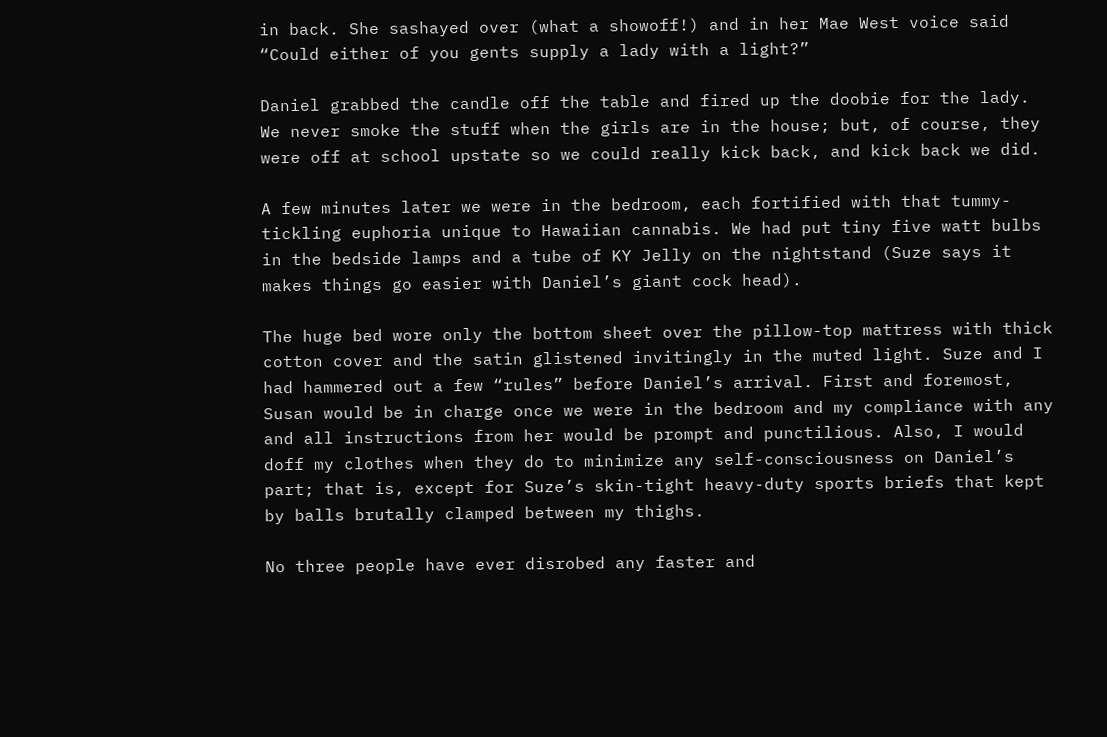in back. She sashayed over (what a showoff!) and in her Mae West voice said “Could either of you gents supply a lady with a light?”

Daniel grabbed the candle off the table and fired up the doobie for the lady. We never smoke the stuff when the girls are in the house; but, of course, they were off at school upstate so we could really kick back, and kick back we did.

A few minutes later we were in the bedroom, each fortified with that tummy-tickling euphoria unique to Hawaiian cannabis. We had put tiny five watt bulbs in the bedside lamps and a tube of KY Jelly on the nightstand (Suze says it makes things go easier with Daniel’s giant cock head).

The huge bed wore only the bottom sheet over the pillow-top mattress with thick cotton cover and the satin glistened invitingly in the muted light. Suze and I had hammered out a few “rules” before Daniel’s arrival. First and foremost, Susan would be in charge once we were in the bedroom and my compliance with any and all instructions from her would be prompt and punctilious. Also, I would doff my clothes when they do to minimize any self-consciousness on Daniel’s part; that is, except for Suze’s skin-tight heavy-duty sports briefs that kept by balls brutally clamped between my thighs.

No three people have ever disrobed any faster and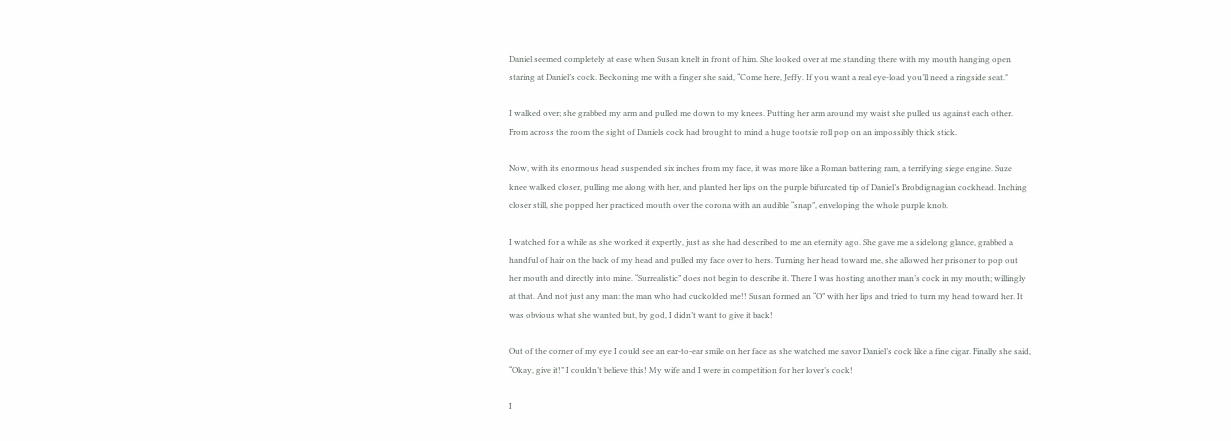Daniel seemed completely at ease when Susan knelt in front of him. She looked over at me standing there with my mouth hanging open staring at Daniel’s cock. Beckoning me with a finger she said, “Come here, Jeffy. If you want a real eye-load you’ll need a ringside seat."

I walked over; she grabbed my arm and pulled me down to my knees. Putting her arm around my waist she pulled us against each other. From across the room the sight of Daniels cock had brought to mind a huge tootsie roll pop on an impossibly thick stick.

Now, with its enormous head suspended six inches from my face, it was more like a Roman battering ram, a terrifying siege engine. Suze knee walked closer, pulling me along with her, and planted her lips on the purple bifurcated tip of Daniel’s Brobdignagian cockhead. Inching closer still, she popped her practiced mouth over the corona with an audible “snap”, enveloping the whole purple knob.

I watched for a while as she worked it expertly, just as she had described to me an eternity ago. She gave me a sidelong glance, grabbed a handful of hair on the back of my head and pulled my face over to hers. Turning her head toward me, she allowed her prisoner to pop out her mouth and directly into mine. “Surrealistic” does not begin to describe it. There I was hosting another man’s cock in my mouth; willingly at that. And not just any man: the man who had cuckolded me!! Susan formed an “O” with her lips and tried to turn my head toward her. It was obvious what she wanted but, by god, I didn’t want to give it back!

Out of the corner of my eye I could see an ear-to-ear smile on her face as she watched me savor Daniel’s cock like a fine cigar. Finally she said, “Okay, give it!” I couldn’t believe this! My wife and I were in competition for her lover’s cock!

I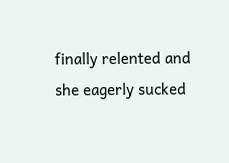finally relented and she eagerly sucked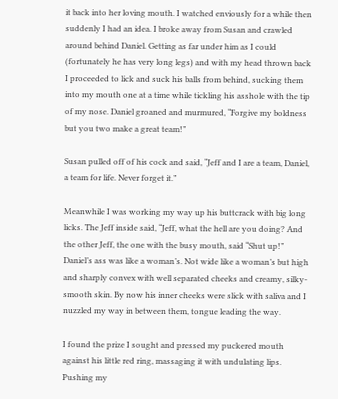it back into her loving mouth. I watched enviously for a while then suddenly I had an idea. I broke away from Susan and crawled around behind Daniel. Getting as far under him as I could (fortunately he has very long legs) and with my head thrown back I proceeded to lick and suck his balls from behind, sucking them into my mouth one at a time while tickling his asshole with the tip of my nose. Daniel groaned and murmured, “Forgive my boldness but you two make a great team!”

Susan pulled off of his cock and said, “Jeff and I are a team, Daniel, a team for life. Never forget it.”

Meanwhile I was working my way up his buttcrack with big long licks. The Jeff inside said, “Jeff, what the hell are you doing? And the other Jeff, the one with the busy mouth, said “Shut up!” Daniel’s ass was like a woman’s. Not wide like a woman’s but high and sharply convex with well separated cheeks and creamy, silky-smooth skin. By now his inner cheeks were slick with saliva and I nuzzled my way in between them, tongue leading the way.

I found the prize I sought and pressed my puckered mouth against his little red ring, massaging it with undulating lips. Pushing my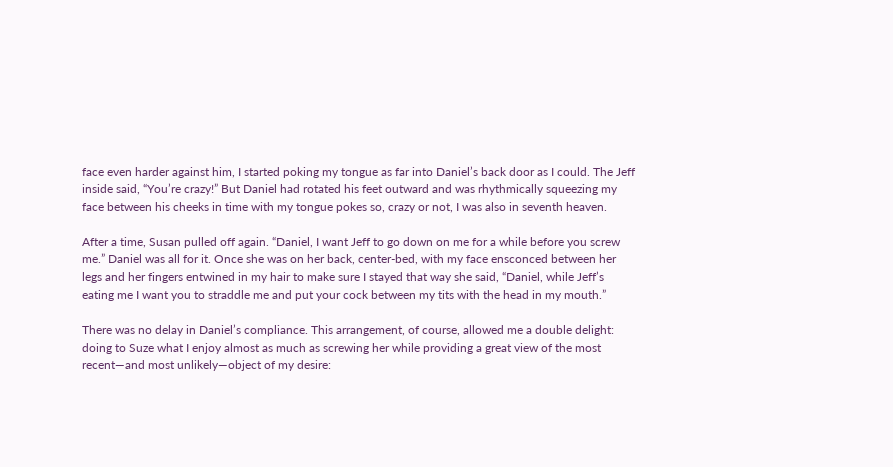face even harder against him, I started poking my tongue as far into Daniel’s back door as I could. The Jeff inside said, “You’re crazy!” But Daniel had rotated his feet outward and was rhythmically squeezing my face between his cheeks in time with my tongue pokes so, crazy or not, I was also in seventh heaven.

After a time, Susan pulled off again. “Daniel, I want Jeff to go down on me for a while before you screw me.” Daniel was all for it. Once she was on her back, center-bed, with my face ensconced between her legs and her fingers entwined in my hair to make sure I stayed that way she said, “Daniel, while Jeff’s eating me I want you to straddle me and put your cock between my tits with the head in my mouth.”

There was no delay in Daniel’s compliance. This arrangement, of course, allowed me a double delight: doing to Suze what I enjoy almost as much as screwing her while providing a great view of the most recent—and most unlikely—object of my desire: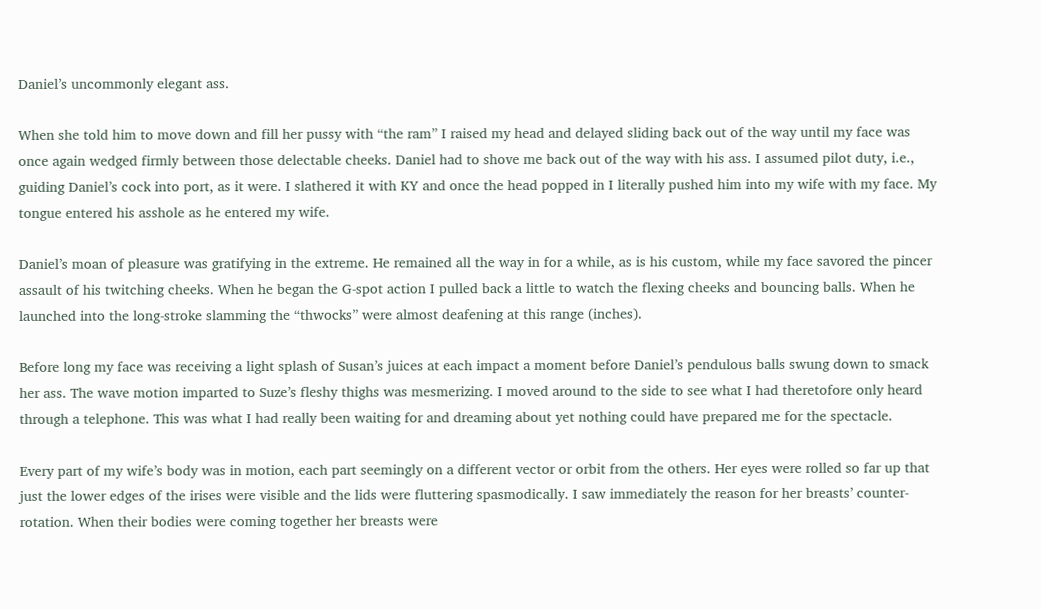Daniel’s uncommonly elegant ass.

When she told him to move down and fill her pussy with “the ram” I raised my head and delayed sliding back out of the way until my face was once again wedged firmly between those delectable cheeks. Daniel had to shove me back out of the way with his ass. I assumed pilot duty, i.e., guiding Daniel’s cock into port, as it were. I slathered it with KY and once the head popped in I literally pushed him into my wife with my face. My tongue entered his asshole as he entered my wife.

Daniel’s moan of pleasure was gratifying in the extreme. He remained all the way in for a while, as is his custom, while my face savored the pincer assault of his twitching cheeks. When he began the G-spot action I pulled back a little to watch the flexing cheeks and bouncing balls. When he launched into the long-stroke slamming the “thwocks” were almost deafening at this range (inches).

Before long my face was receiving a light splash of Susan’s juices at each impact a moment before Daniel’s pendulous balls swung down to smack her ass. The wave motion imparted to Suze’s fleshy thighs was mesmerizing. I moved around to the side to see what I had theretofore only heard through a telephone. This was what I had really been waiting for and dreaming about yet nothing could have prepared me for the spectacle.

Every part of my wife’s body was in motion, each part seemingly on a different vector or orbit from the others. Her eyes were rolled so far up that just the lower edges of the irises were visible and the lids were fluttering spasmodically. I saw immediately the reason for her breasts’ counter-rotation. When their bodies were coming together her breasts were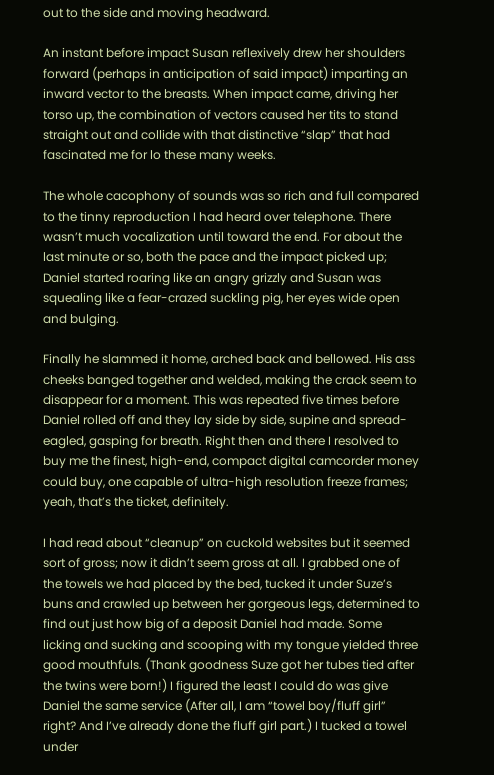out to the side and moving headward.

An instant before impact Susan reflexively drew her shoulders forward (perhaps in anticipation of said impact) imparting an inward vector to the breasts. When impact came, driving her torso up, the combination of vectors caused her tits to stand straight out and collide with that distinctive “slap” that had fascinated me for lo these many weeks.

The whole cacophony of sounds was so rich and full compared to the tinny reproduction I had heard over telephone. There wasn’t much vocalization until toward the end. For about the last minute or so, both the pace and the impact picked up; Daniel started roaring like an angry grizzly and Susan was squealing like a fear-crazed suckling pig, her eyes wide open and bulging.

Finally he slammed it home, arched back and bellowed. His ass cheeks banged together and welded, making the crack seem to disappear for a moment. This was repeated five times before Daniel rolled off and they lay side by side, supine and spread-eagled, gasping for breath. Right then and there I resolved to buy me the finest, high-end, compact digital camcorder money could buy, one capable of ultra-high resolution freeze frames; yeah, that’s the ticket, definitely.

I had read about “cleanup” on cuckold websites but it seemed sort of gross; now it didn’t seem gross at all. I grabbed one of the towels we had placed by the bed, tucked it under Suze’s buns and crawled up between her gorgeous legs, determined to find out just how big of a deposit Daniel had made. Some licking and sucking and scooping with my tongue yielded three good mouthfuls. (Thank goodness Suze got her tubes tied after the twins were born!) I figured the least I could do was give Daniel the same service (After all, I am “towel boy/fluff girl” right? And I’ve already done the fluff girl part.) I tucked a towel under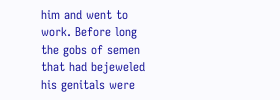him and went to work. Before long the gobs of semen that had bejeweled his genitals were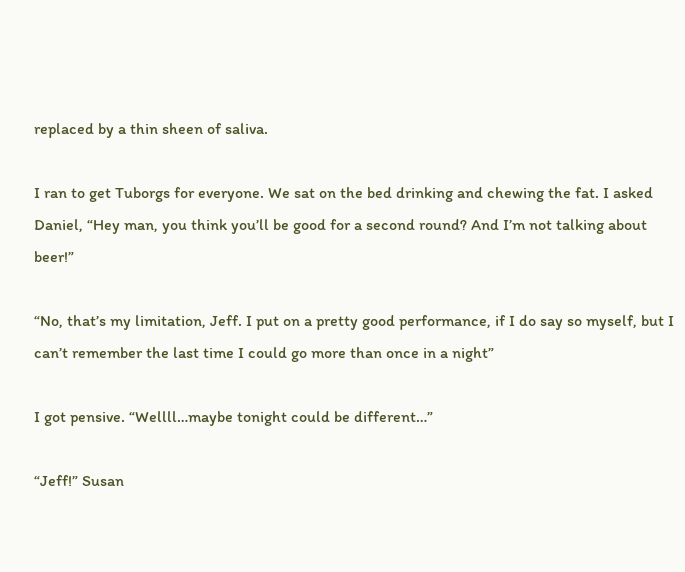replaced by a thin sheen of saliva.

I ran to get Tuborgs for everyone. We sat on the bed drinking and chewing the fat. I asked Daniel, “Hey man, you think you’ll be good for a second round? And I’m not talking about beer!”

“No, that’s my limitation, Jeff. I put on a pretty good performance, if I do say so myself, but I can’t remember the last time I could go more than once in a night”

I got pensive. “Wellll…maybe tonight could be different…”

“Jeff!” Susan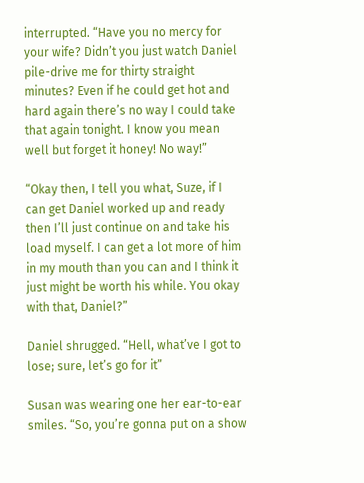interrupted. “Have you no mercy for your wife? Didn’t you just watch Daniel pile-drive me for thirty straight minutes? Even if he could get hot and hard again there’s no way I could take that again tonight. I know you mean well but forget it honey! No way!”

“Okay then, I tell you what, Suze, if I can get Daniel worked up and ready then I’ll just continue on and take his load myself. I can get a lot more of him in my mouth than you can and I think it just might be worth his while. You okay with that, Daniel?”

Daniel shrugged. “Hell, what’ve I got to lose; sure, let’s go for it”

Susan was wearing one her ear-to-ear smiles. “So, you’re gonna put on a show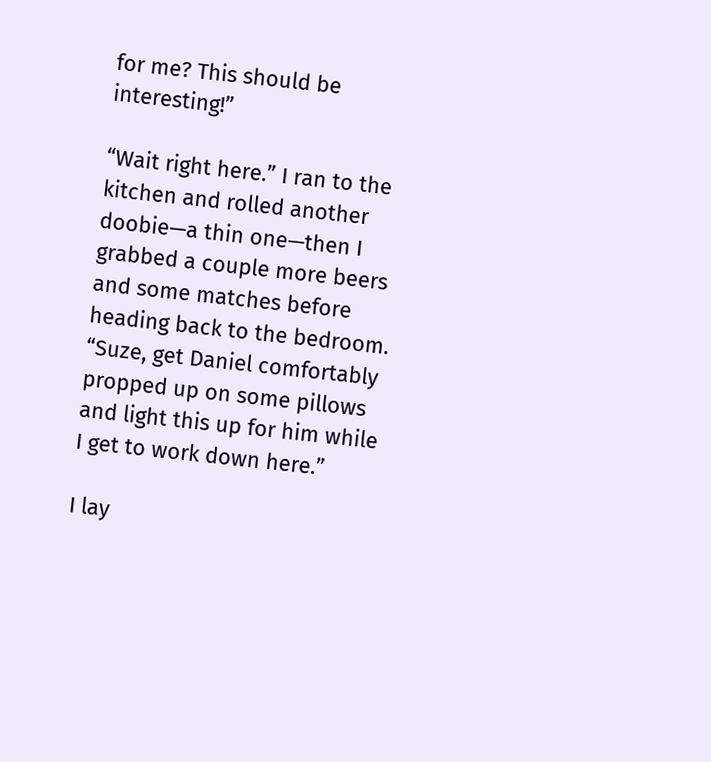for me? This should be interesting!”

“Wait right here.” I ran to the kitchen and rolled another doobie—a thin one—then I grabbed a couple more beers and some matches before heading back to the bedroom. “Suze, get Daniel comfortably propped up on some pillows and light this up for him while I get to work down here.”

I lay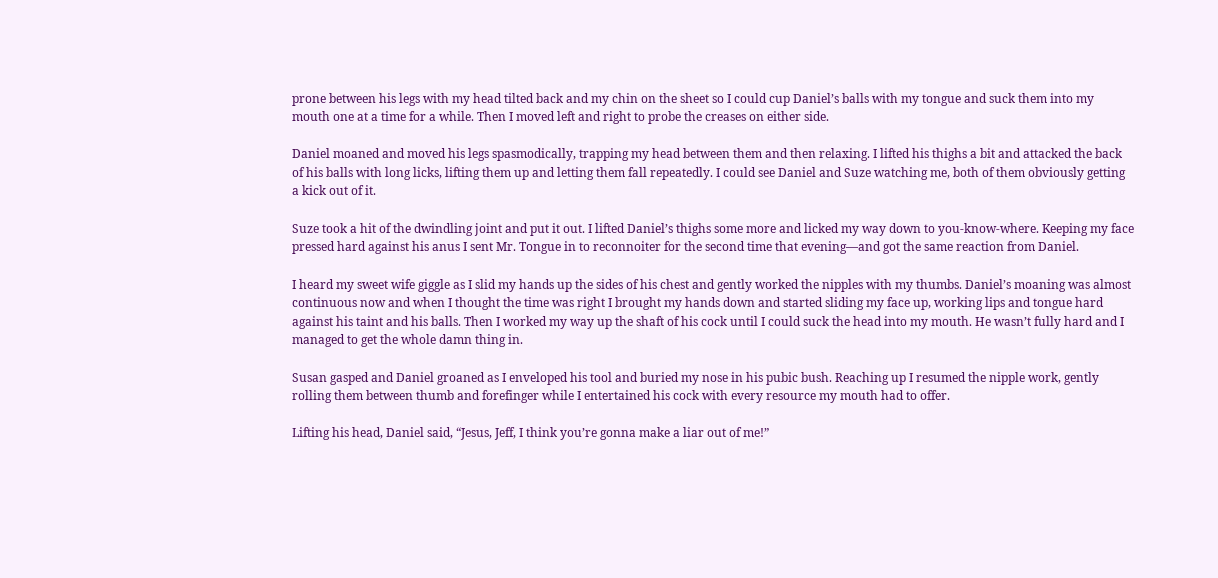prone between his legs with my head tilted back and my chin on the sheet so I could cup Daniel’s balls with my tongue and suck them into my mouth one at a time for a while. Then I moved left and right to probe the creases on either side.

Daniel moaned and moved his legs spasmodically, trapping my head between them and then relaxing. I lifted his thighs a bit and attacked the back of his balls with long licks, lifting them up and letting them fall repeatedly. I could see Daniel and Suze watching me, both of them obviously getting a kick out of it.

Suze took a hit of the dwindling joint and put it out. I lifted Daniel’s thighs some more and licked my way down to you-know-where. Keeping my face pressed hard against his anus I sent Mr. Tongue in to reconnoiter for the second time that evening—and got the same reaction from Daniel.

I heard my sweet wife giggle as I slid my hands up the sides of his chest and gently worked the nipples with my thumbs. Daniel’s moaning was almost continuous now and when I thought the time was right I brought my hands down and started sliding my face up, working lips and tongue hard against his taint and his balls. Then I worked my way up the shaft of his cock until I could suck the head into my mouth. He wasn’t fully hard and I managed to get the whole damn thing in.

Susan gasped and Daniel groaned as I enveloped his tool and buried my nose in his pubic bush. Reaching up I resumed the nipple work, gently rolling them between thumb and forefinger while I entertained his cock with every resource my mouth had to offer.

Lifting his head, Daniel said, “Jesus, Jeff, I think you’re gonna make a liar out of me!”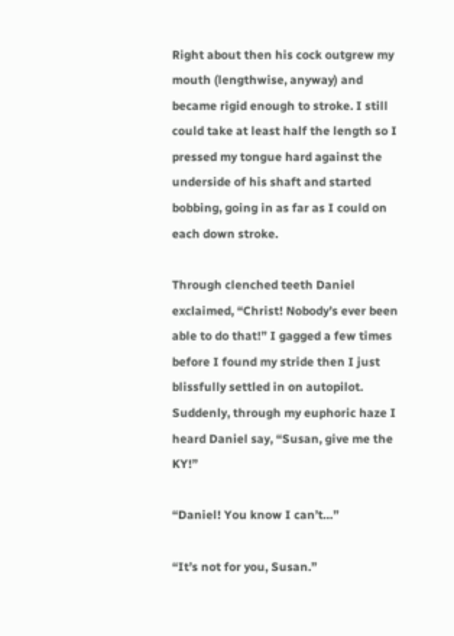Right about then his cock outgrew my mouth (lengthwise, anyway) and became rigid enough to stroke. I still could take at least half the length so I pressed my tongue hard against the underside of his shaft and started bobbing, going in as far as I could on each down stroke.

Through clenched teeth Daniel exclaimed, “Christ! Nobody’s ever been able to do that!” I gagged a few times before I found my stride then I just blissfully settled in on autopilot. Suddenly, through my euphoric haze I heard Daniel say, “Susan, give me the KY!”

“Daniel! You know I can’t…”

“It’s not for you, Susan.”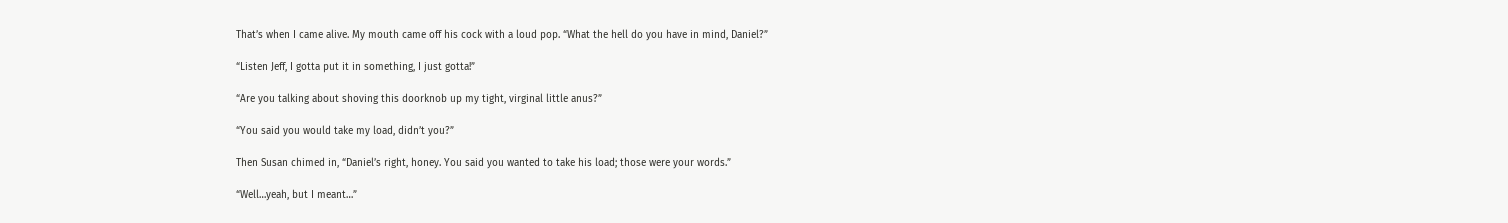That’s when I came alive. My mouth came off his cock with a loud pop. “What the hell do you have in mind, Daniel?”

“Listen Jeff, I gotta put it in something, I just gotta!”

“Are you talking about shoving this doorknob up my tight, virginal little anus?”

“You said you would take my load, didn’t you?”

Then Susan chimed in, “Daniel’s right, honey. You said you wanted to take his load; those were your words.”

“Well…yeah, but I meant…”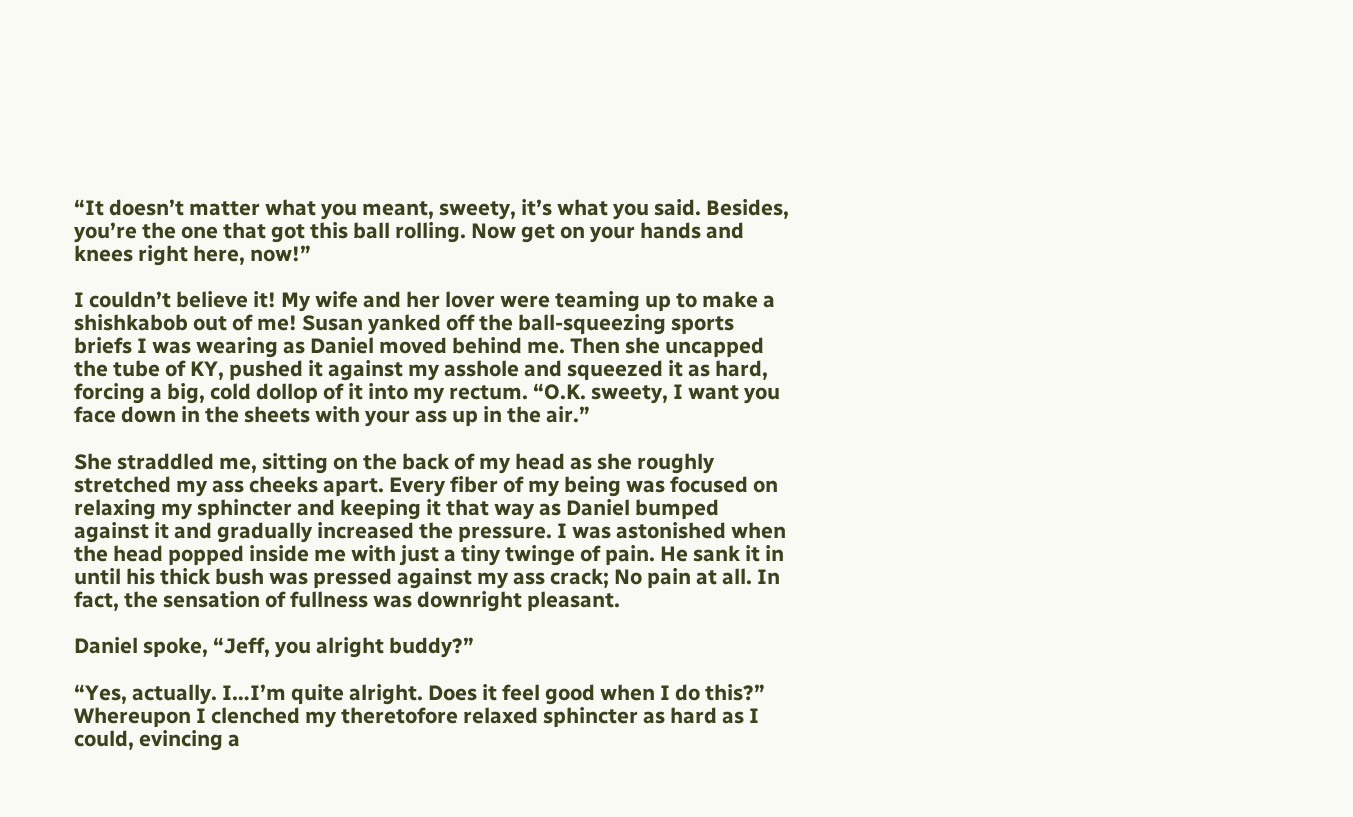“It doesn’t matter what you meant, sweety, it’s what you said. Besides, you’re the one that got this ball rolling. Now get on your hands and knees right here, now!”

I couldn’t believe it! My wife and her lover were teaming up to make a shishkabob out of me! Susan yanked off the ball-squeezing sports briefs I was wearing as Daniel moved behind me. Then she uncapped the tube of KY, pushed it against my asshole and squeezed it as hard, forcing a big, cold dollop of it into my rectum. “O.K. sweety, I want you face down in the sheets with your ass up in the air.”

She straddled me, sitting on the back of my head as she roughly stretched my ass cheeks apart. Every fiber of my being was focused on relaxing my sphincter and keeping it that way as Daniel bumped against it and gradually increased the pressure. I was astonished when the head popped inside me with just a tiny twinge of pain. He sank it in until his thick bush was pressed against my ass crack; No pain at all. In fact, the sensation of fullness was downright pleasant.

Daniel spoke, “Jeff, you alright buddy?”

“Yes, actually. I…I’m quite alright. Does it feel good when I do this?” Whereupon I clenched my theretofore relaxed sphincter as hard as I could, evincing a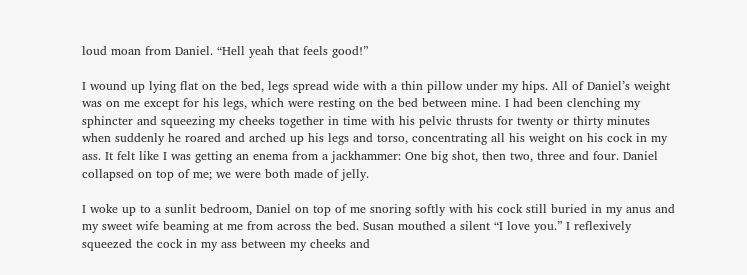loud moan from Daniel. “Hell yeah that feels good!”

I wound up lying flat on the bed, legs spread wide with a thin pillow under my hips. All of Daniel’s weight was on me except for his legs, which were resting on the bed between mine. I had been clenching my sphincter and squeezing my cheeks together in time with his pelvic thrusts for twenty or thirty minutes when suddenly he roared and arched up his legs and torso, concentrating all his weight on his cock in my ass. It felt like I was getting an enema from a jackhammer: One big shot, then two, three and four. Daniel collapsed on top of me; we were both made of jelly.

I woke up to a sunlit bedroom, Daniel on top of me snoring softly with his cock still buried in my anus and my sweet wife beaming at me from across the bed. Susan mouthed a silent “I love you.” I reflexively squeezed the cock in my ass between my cheeks and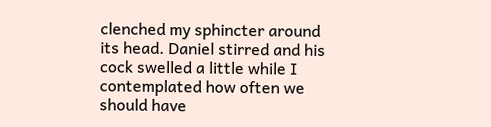clenched my sphincter around its head. Daniel stirred and his cock swelled a little while I contemplated how often we should have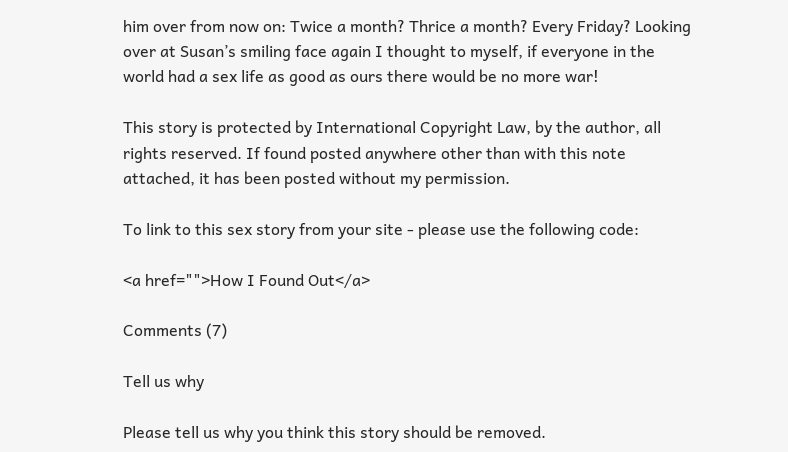him over from now on: Twice a month? Thrice a month? Every Friday? Looking over at Susan’s smiling face again I thought to myself, if everyone in the world had a sex life as good as ours there would be no more war!

This story is protected by International Copyright Law, by the author, all rights reserved. If found posted anywhere other than with this note attached, it has been posted without my permission.

To link to this sex story from your site - please use the following code:

<a href="">How I Found Out</a>

Comments (7)

Tell us why

Please tell us why you think this story should be removed.